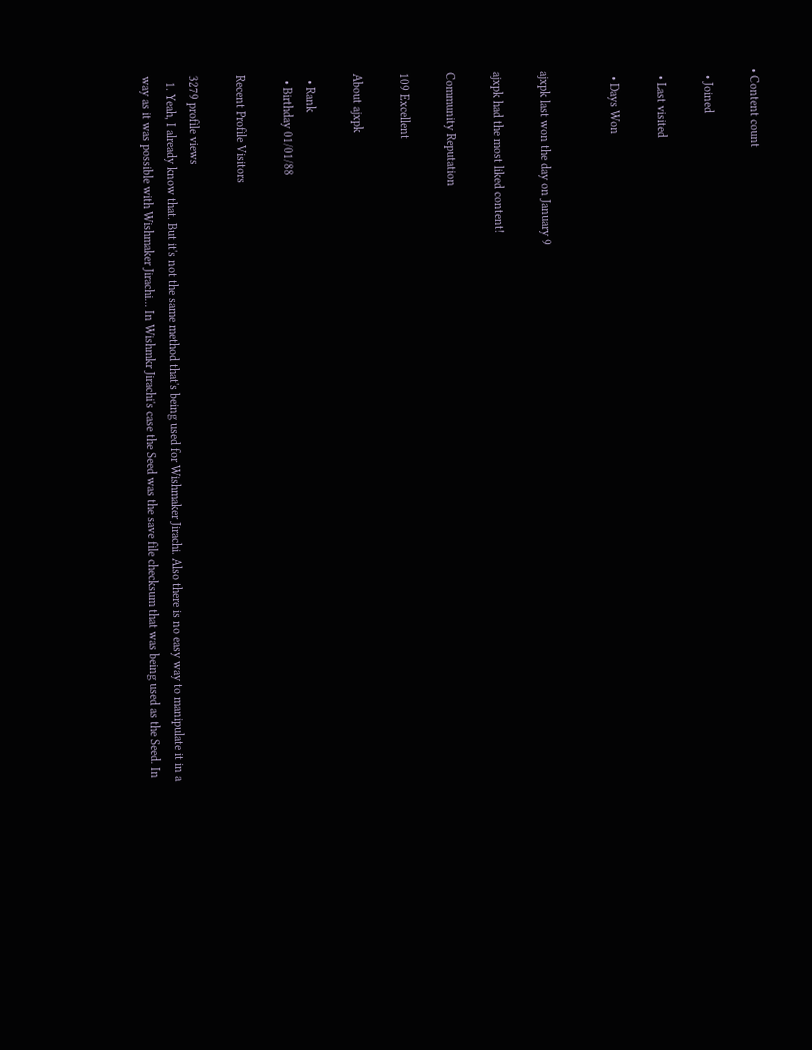• Content count

  • Joined

  • Last visited

  • Days Won


ajxpk last won the day on January 9

ajxpk had the most liked content!

Community Reputation

109 Excellent

About ajxpk

  • Rank
  • Birthday 01/01/88

Recent Profile Visitors

3279 profile views
  1. Yeah, I already know that. But it's not the same method that's being used for Wishmaker Jirachi. Also there is no easy way to manipulate it in a way as it was possible with Wishmaker Jirachi... In Wishmkr Jirachi's case the Seed was the save file checksum that was being used as the Seed. In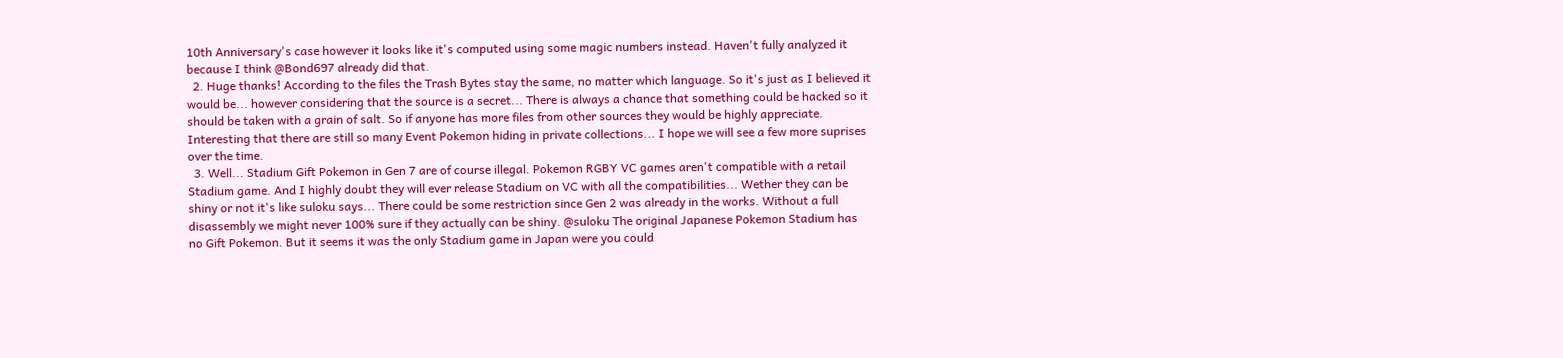10th Anniversary's case however it looks like it's computed using some magic numbers instead. Haven't fully analyzed it because I think @Bond697 already did that.
  2. Huge thanks! According to the files the Trash Bytes stay the same, no matter which language. So it's just as I believed it would be... however considering that the source is a secret... There is always a chance that something could be hacked so it should be taken with a grain of salt. So if anyone has more files from other sources they would be highly appreciate. Interesting that there are still so many Event Pokemon hiding in private collections... I hope we will see a few more suprises over the time.
  3. Well... Stadium Gift Pokemon in Gen 7 are of course illegal. Pokemon RGBY VC games aren't compatible with a retail Stadium game. And I highly doubt they will ever release Stadium on VC with all the compatibilities... Wether they can be shiny or not it's like suloku says... There could be some restriction since Gen 2 was already in the works. Without a full disassembly we might never 100% sure if they actually can be shiny. @suloku The original Japanese Pokemon Stadium has no Gift Pokemon. But it seems it was the only Stadium game in Japan were you could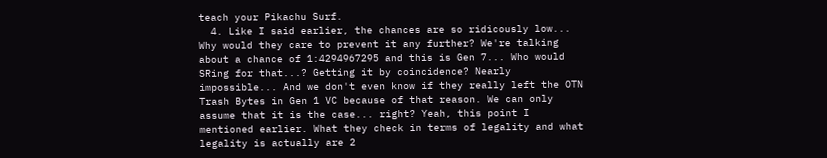teach your Pikachu Surf.
  4. Like I said earlier, the chances are so ridicously low... Why would they care to prevent it any further? We're talking about a chance of 1:4294967295 and this is Gen 7... Who would SRing for that...? Getting it by coincidence? Nearly impossible... And we don't even know if they really left the OTN Trash Bytes in Gen 1 VC because of that reason. We can only assume that it is the case... right? Yeah, this point I mentioned earlier. What they check in terms of legality and what legality is actually are 2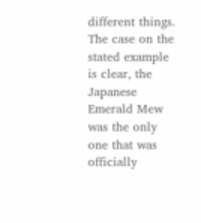different things. The case on the stated example is clear, the Japanese Emerald Mew was the only one that was officially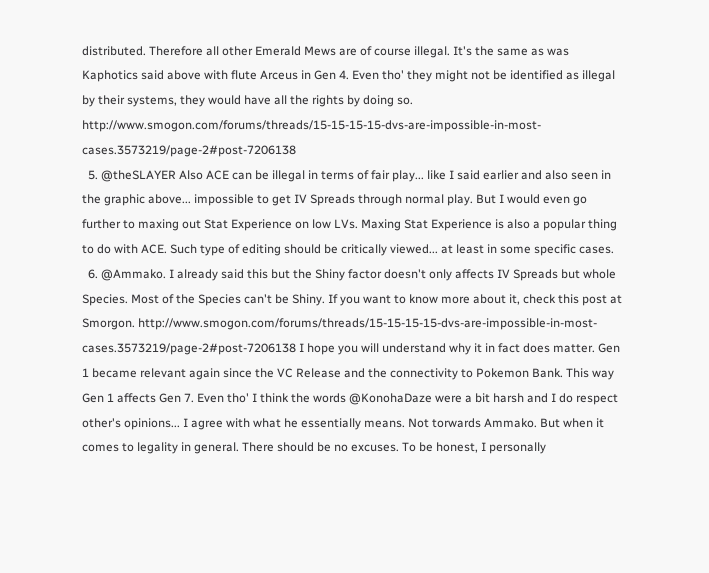distributed. Therefore all other Emerald Mews are of course illegal. It's the same as was Kaphotics said above with flute Arceus in Gen 4. Even tho' they might not be identified as illegal by their systems, they would have all the rights by doing so. http://www.smogon.com/forums/threads/15-15-15-15-dvs-are-impossible-in-most-cases.3573219/page-2#post-7206138
  5. @theSLAYER Also ACE can be illegal in terms of fair play... like I said earlier and also seen in the graphic above... impossible to get IV Spreads through normal play. But I would even go further to maxing out Stat Experience on low LVs. Maxing Stat Experience is also a popular thing to do with ACE. Such type of editing should be critically viewed... at least in some specific cases.
  6. @Ammako. I already said this but the Shiny factor doesn't only affects IV Spreads but whole Species. Most of the Species can't be Shiny. If you want to know more about it, check this post at Smorgon. http://www.smogon.com/forums/threads/15-15-15-15-dvs-are-impossible-in-most-cases.3573219/page-2#post-7206138 I hope you will understand why it in fact does matter. Gen 1 became relevant again since the VC Release and the connectivity to Pokemon Bank. This way Gen 1 affects Gen 7. Even tho' I think the words @KonohaDaze were a bit harsh and I do respect other's opinions... I agree with what he essentially means. Not torwards Ammako. But when it comes to legality in general. There should be no excuses. To be honest, I personally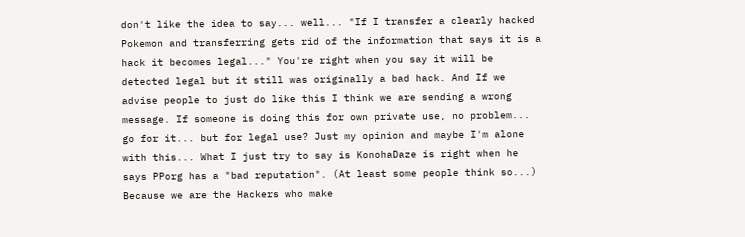don't like the idea to say... well... "If I transfer a clearly hacked Pokemon and transferring gets rid of the information that says it is a hack it becomes legal..." You're right when you say it will be detected legal but it still was originally a bad hack. And If we advise people to just do like this I think we are sending a wrong message. If someone is doing this for own private use, no problem... go for it... but for legal use? Just my opinion and maybe I'm alone with this... What I just try to say is KonohaDaze is right when he says PPorg has a "bad reputation". (At least some people think so...) Because we are the Hackers who make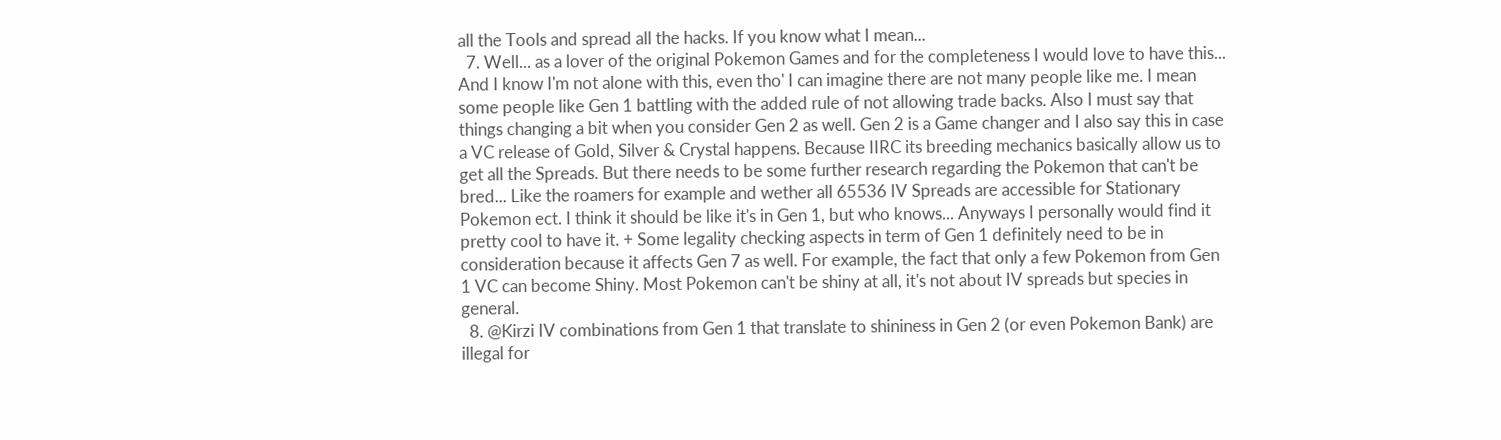all the Tools and spread all the hacks. If you know what I mean...
  7. Well... as a lover of the original Pokemon Games and for the completeness I would love to have this... And I know I'm not alone with this, even tho' I can imagine there are not many people like me. I mean some people like Gen 1 battling with the added rule of not allowing trade backs. Also I must say that things changing a bit when you consider Gen 2 as well. Gen 2 is a Game changer and I also say this in case a VC release of Gold, Silver & Crystal happens. Because IIRC its breeding mechanics basically allow us to get all the Spreads. But there needs to be some further research regarding the Pokemon that can't be bred... Like the roamers for example and wether all 65536 IV Spreads are accessible for Stationary Pokemon ect. I think it should be like it's in Gen 1, but who knows... Anyways I personally would find it pretty cool to have it. + Some legality checking aspects in term of Gen 1 definitely need to be in consideration because it affects Gen 7 as well. For example, the fact that only a few Pokemon from Gen 1 VC can become Shiny. Most Pokemon can't be shiny at all, it's not about IV spreads but species in general.
  8. @Kirzi IV combinations from Gen 1 that translate to shininess in Gen 2 (or even Pokemon Bank) are illegal for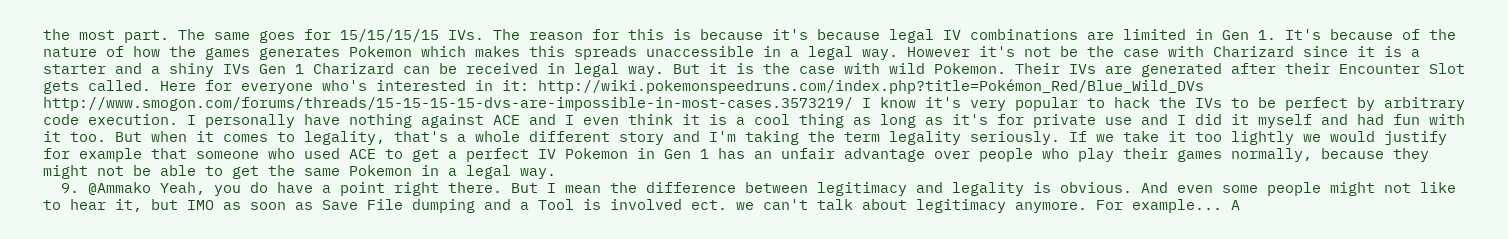the most part. The same goes for 15/15/15/15 IVs. The reason for this is because it's because legal IV combinations are limited in Gen 1. It's because of the nature of how the games generates Pokemon which makes this spreads unaccessible in a legal way. However it's not be the case with Charizard since it is a starter and a shiny IVs Gen 1 Charizard can be received in legal way. But it is the case with wild Pokemon. Their IVs are generated after their Encounter Slot gets called. Here for everyone who's interested in it: http://wiki.pokemonspeedruns.com/index.php?title=Pokémon_Red/Blue_Wild_DVs http://www.smogon.com/forums/threads/15-15-15-15-dvs-are-impossible-in-most-cases.3573219/ I know it's very popular to hack the IVs to be perfect by arbitrary code execution. I personally have nothing against ACE and I even think it is a cool thing as long as it's for private use and I did it myself and had fun with it too. But when it comes to legality, that's a whole different story and I'm taking the term legality seriously. If we take it too lightly we would justify for example that someone who used ACE to get a perfect IV Pokemon in Gen 1 has an unfair advantage over people who play their games normally, because they might not be able to get the same Pokemon in a legal way.
  9. @Ammako Yeah, you do have a point right there. But I mean the difference between legitimacy and legality is obvious. And even some people might not like to hear it, but IMO as soon as Save File dumping and a Tool is involved ect. we can't talk about legitimacy anymore. For example... A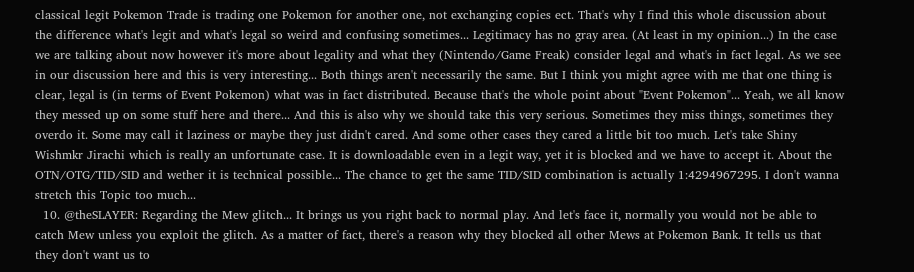classical legit Pokemon Trade is trading one Pokemon for another one, not exchanging copies ect. That's why I find this whole discussion about the difference what's legit and what's legal so weird and confusing sometimes... Legitimacy has no gray area. (At least in my opinion...) In the case we are talking about now however it's more about legality and what they (Nintendo/Game Freak) consider legal and what's in fact legal. As we see in our discussion here and this is very interesting... Both things aren't necessarily the same. But I think you might agree with me that one thing is clear, legal is (in terms of Event Pokemon) what was in fact distributed. Because that's the whole point about "Event Pokemon"... Yeah, we all know they messed up on some stuff here and there... And this is also why we should take this very serious. Sometimes they miss things, sometimes they overdo it. Some may call it laziness or maybe they just didn't cared. And some other cases they cared a little bit too much. Let's take Shiny Wishmkr Jirachi which is really an unfortunate case. It is downloadable even in a legit way, yet it is blocked and we have to accept it. About the OTN/OTG/TID/SID and wether it is technical possible... The chance to get the same TID/SID combination is actually 1:4294967295. I don't wanna stretch this Topic too much...
  10. @theSLAYER: Regarding the Mew glitch... It brings us you right back to normal play. And let's face it, normally you would not be able to catch Mew unless you exploit the glitch. As a matter of fact, there's a reason why they blocked all other Mews at Pokemon Bank. It tells us that they don't want us to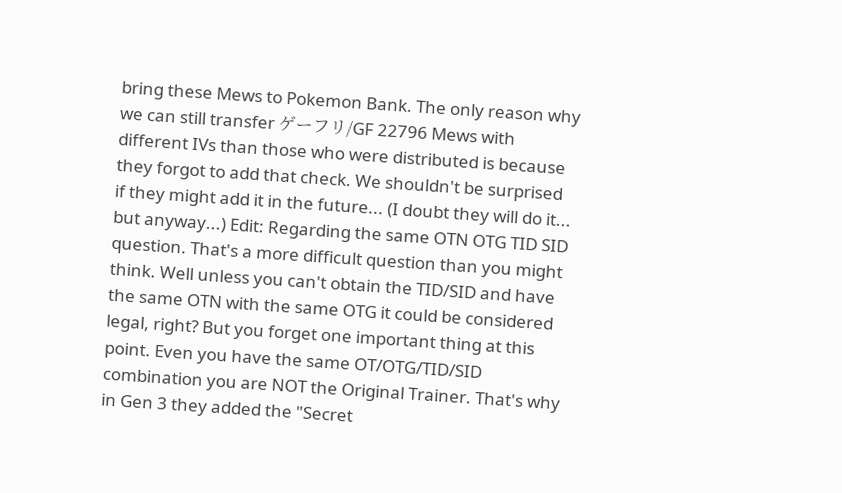bring these Mews to Pokemon Bank. The only reason why we can still transfer ゲーフリ/GF 22796 Mews with different IVs than those who were distributed is because they forgot to add that check. We shouldn't be surprised if they might add it in the future... (I doubt they will do it... but anyway...) Edit: Regarding the same OTN OTG TID SID question. That's a more difficult question than you might think. Well unless you can't obtain the TID/SID and have the same OTN with the same OTG it could be considered legal, right? But you forget one important thing at this point. Even you have the same OT/OTG/TID/SID combination you are NOT the Original Trainer. That's why in Gen 3 they added the "Secret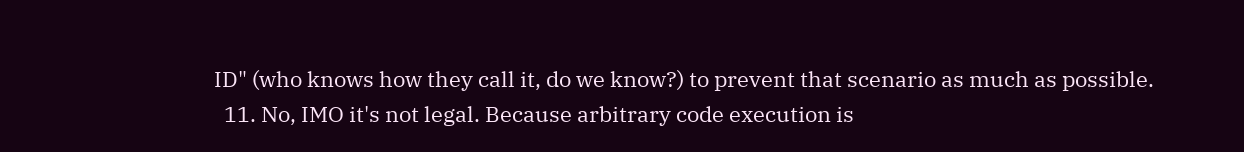ID" (who knows how they call it, do we know?) to prevent that scenario as much as possible.
  11. No, IMO it's not legal. Because arbitrary code execution is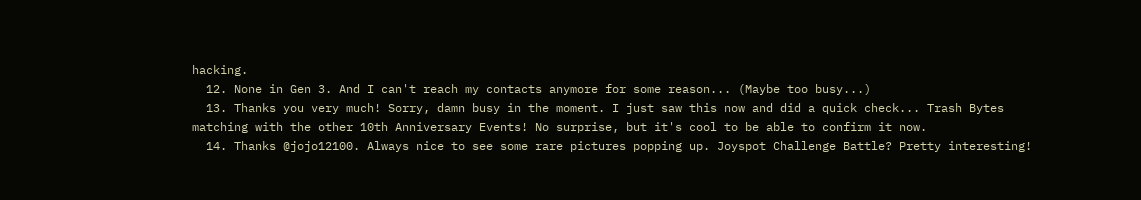hacking.
  12. None in Gen 3. And I can't reach my contacts anymore for some reason... (Maybe too busy...)
  13. Thanks you very much! Sorry, damn busy in the moment. I just saw this now and did a quick check... Trash Bytes matching with the other 10th Anniversary Events! No surprise, but it's cool to be able to confirm it now.
  14. Thanks @jojo12100. Always nice to see some rare pictures popping up. Joyspot Challenge Battle? Pretty interesting!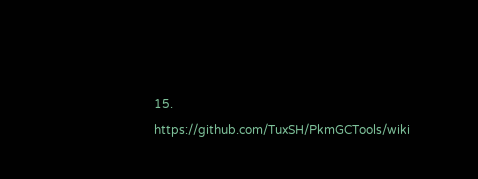15. https://github.com/TuxSH/PkmGCTools/wiki